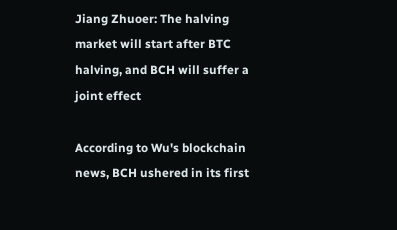Jiang Zhuoer: The halving market will start after BTC halving, and BCH will suffer a joint effect

According to Wu's blockchain news, BCH ushered in its first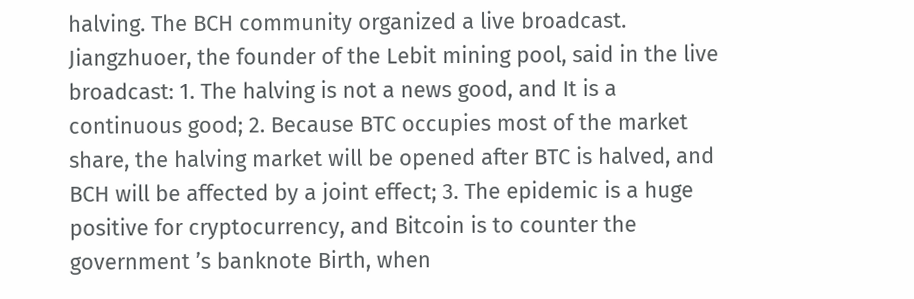halving. The BCH community organized a live broadcast. Jiangzhuoer, the founder of the Lebit mining pool, said in the live broadcast: 1. The halving is not a news good, and It is a continuous good; 2. Because BTC occupies most of the market share, the halving market will be opened after BTC is halved, and BCH will be affected by a joint effect; 3. The epidemic is a huge positive for cryptocurrency, and Bitcoin is to counter the government ’s banknote Birth, when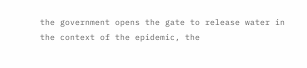the government opens the gate to release water in the context of the epidemic, the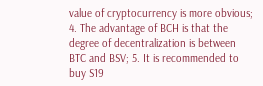value of cryptocurrency is more obvious; 4. The advantage of BCH is that the degree of decentralization is between BTC and BSV; 5. It is recommended to buy S19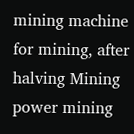mining machine for mining, after halving Mining power mining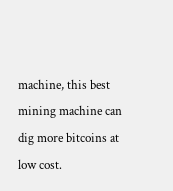machine, this best mining machine can dig more bitcoins at low cost.